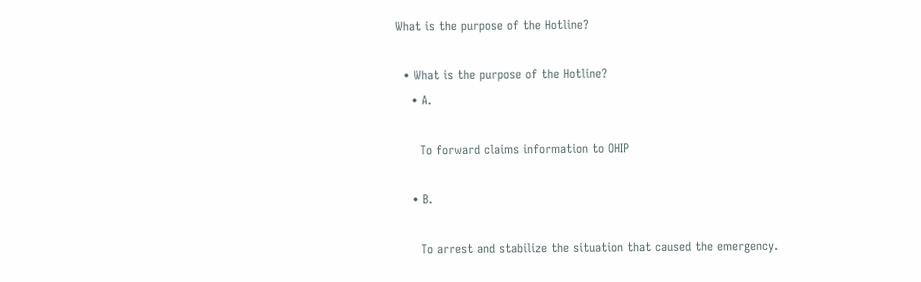What is the purpose of the Hotline?

  • What is the purpose of the Hotline?
    • A.

      To forward claims information to OHIP

    • B.

      To arrest and stabilize the situation that caused the emergency.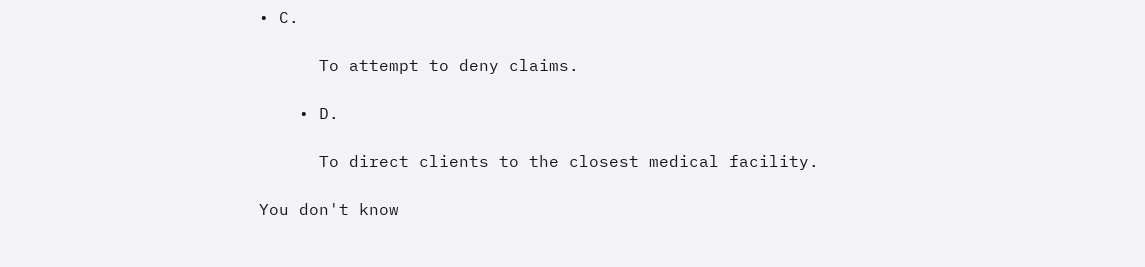• C.

      To attempt to deny claims.

    • D.

      To direct clients to the closest medical facility.

You don't know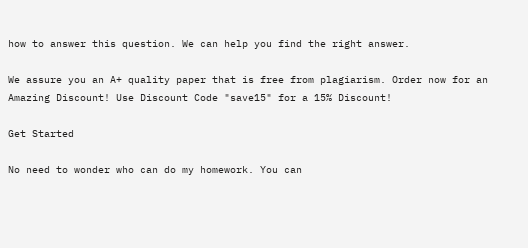how to answer this question. We can help you find the right answer.

We assure you an A+ quality paper that is free from plagiarism. Order now for an Amazing Discount! Use Discount Code "save15" for a 15% Discount!

Get Started

No need to wonder who can do my homework. You can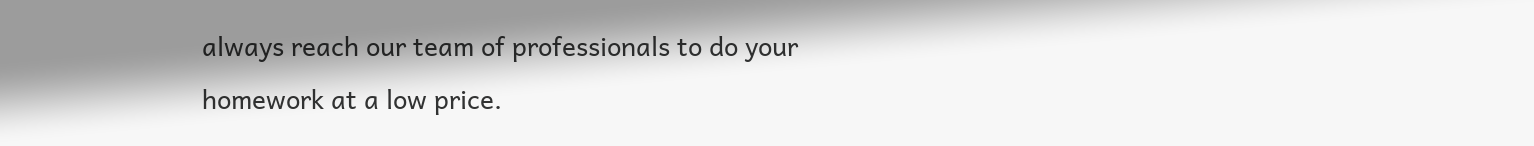always reach our team of professionals to do your homework at a low price.